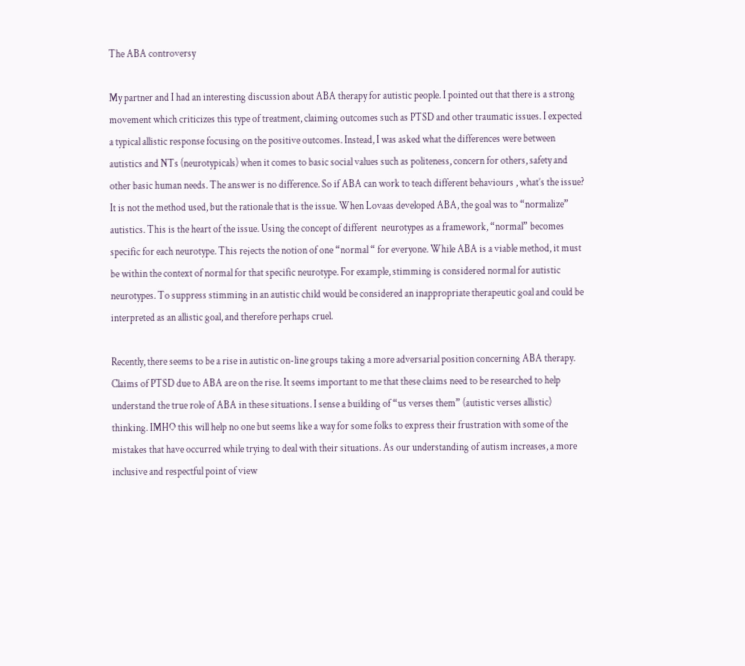The ABA controversy

My partner and I had an interesting discussion about ABA therapy for autistic people. I pointed out that there is a strong movement which criticizes this type of treatment, claiming outcomes such as PTSD and other traumatic issues. I expected a typical allistic response focusing on the positive outcomes. Instead, I was asked what the differences were between autistics and NTs (neurotypicals) when it comes to basic social values such as politeness, concern for others, safety and other basic human needs. The answer is no difference. So if ABA can work to teach different behaviours , what’s the issue? It is not the method used, but the rationale that is the issue. When Lovaas developed ABA, the goal was to “normalize” autistics. This is the heart of the issue. Using the concept of different  neurotypes as a framework, “normal” becomes specific for each neurotype. This rejects the notion of one “normal “ for everyone. While ABA is a viable method, it must be within the context of normal for that specific neurotype. For example, stimming is considered normal for autistic neurotypes. To suppress stimming in an autistic child would be considered an inappropriate therapeutic goal and could be interpreted as an allistic goal, and therefore perhaps cruel.

Recently, there seems to be a rise in autistic on-line groups taking a more adversarial position concerning ABA therapy. Claims of PTSD due to ABA are on the rise. It seems important to me that these claims need to be researched to help understand the true role of ABA in these situations. I sense a building of “us verses them” (autistic verses allistic) thinking. IMHO this will help no one but seems like a way for some folks to express their frustration with some of the mistakes that have occurred while trying to deal with their situations. As our understanding of autism increases, a more inclusive and respectful point of view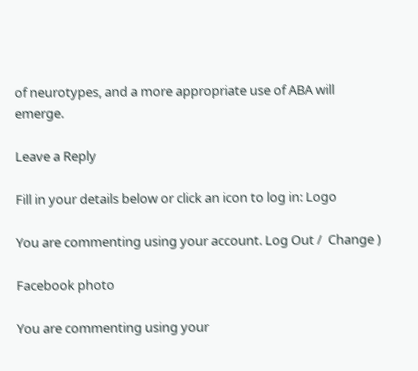of neurotypes, and a more appropriate use of ABA will emerge.

Leave a Reply

Fill in your details below or click an icon to log in: Logo

You are commenting using your account. Log Out /  Change )

Facebook photo

You are commenting using your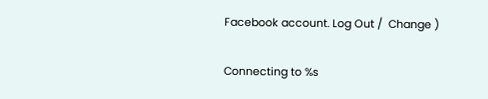Facebook account. Log Out /  Change )

Connecting to %s